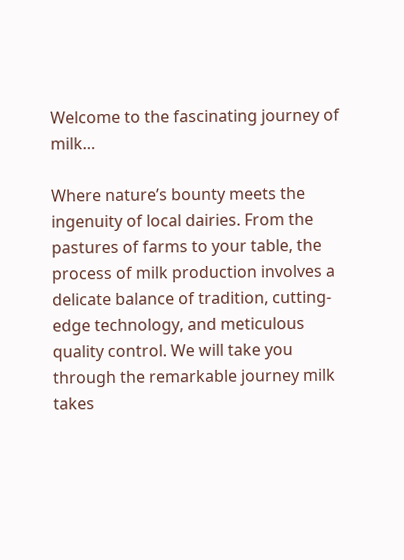Welcome to the fascinating journey of milk…

Where nature’s bounty meets the ingenuity of local dairies. From the pastures of farms to your table, the process of milk production involves a delicate balance of tradition, cutting-edge technology, and meticulous quality control. We will take you through the remarkable journey milk takes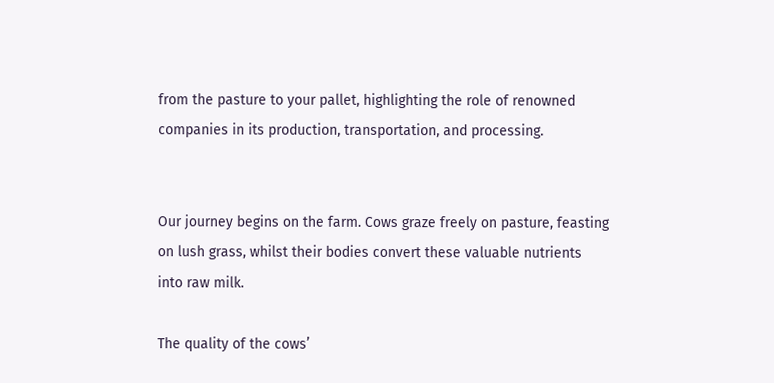from the pasture to your pallet, highlighting the role of renowned companies in its production, transportation, and processing.


Our journey begins on the farm. Cows graze freely on pasture, feasting on lush grass, whilst their bodies convert these valuable nutrients into raw milk.

The quality of the cows’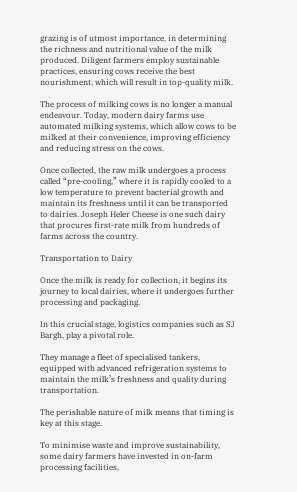grazing is of utmost importance, in determining the richness and nutritional value of the milk produced. Diligent farmers employ sustainable practices, ensuring cows receive the best nourishment, which will result in top-quality milk.

The process of milking cows is no longer a manual endeavour. Today, modern dairy farms use automated milking systems, which allow cows to be milked at their convenience, improving efficiency and reducing stress on the cows.

Once collected, the raw milk undergoes a process called “pre-cooling,” where it is rapidly cooled to a low temperature to prevent bacterial growth and maintain its freshness until it can be transported to dairies. Joseph Heler Cheese is one such dairy that procures first-rate milk from hundreds of farms across the country.

Transportation to Dairy

Once the milk is ready for collection, it begins its journey to local dairies, where it undergoes further processing and packaging.

In this crucial stage, logistics companies such as SJ Bargh, play a pivotal role.

They manage a fleet of specialised tankers, equipped with advanced refrigeration systems to maintain the milk’s freshness and quality during transportation.

The perishable nature of milk means that timing is key at this stage.

To minimise waste and improve sustainability, some dairy farmers have invested in on-farm processing facilities,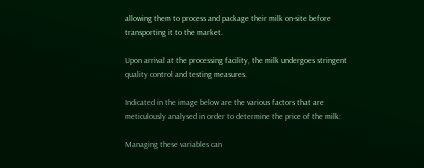allowing them to process and package their milk on-site before transporting it to the market.

Upon arrival at the processing facility, the milk undergoes stringent quality control and testing measures.

Indicated in the image below are the various factors that are meticulously analysed in order to determine the price of the milk:

Managing these variables can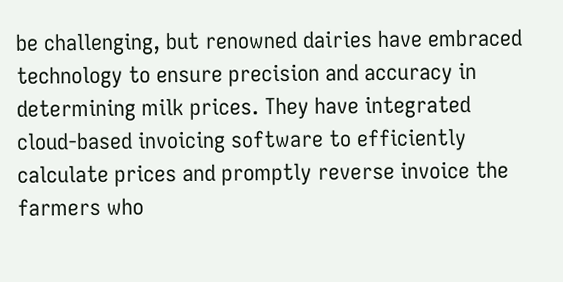be challenging, but renowned dairies have embraced technology to ensure precision and accuracy in determining milk prices. They have integrated cloud-based invoicing software to efficiently calculate prices and promptly reverse invoice the farmers who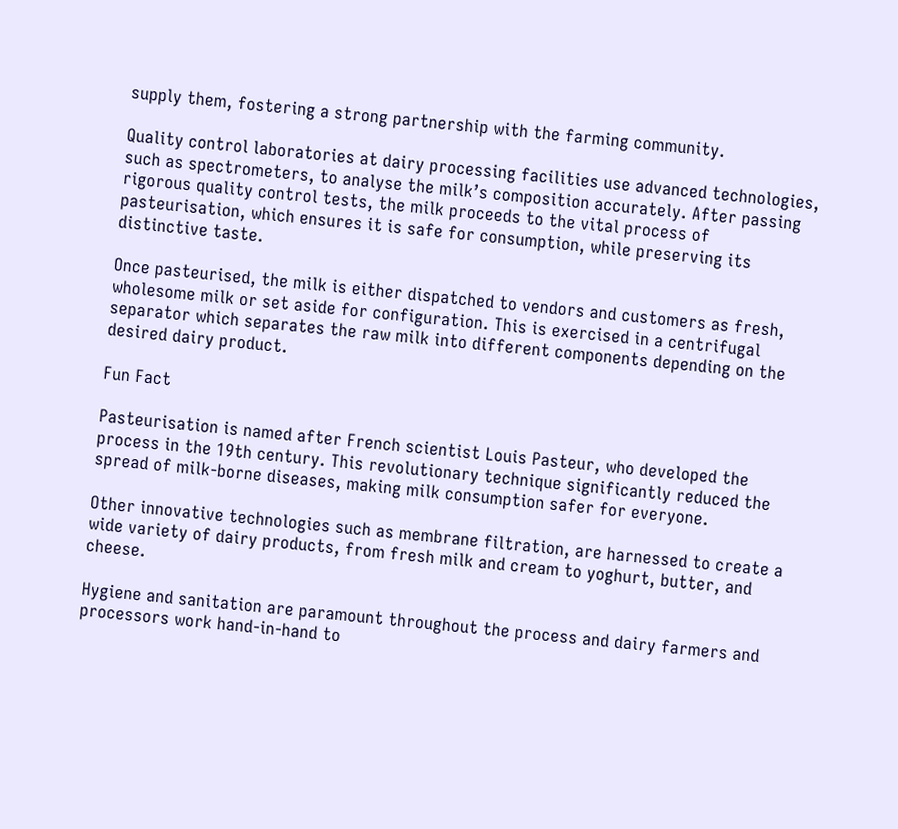supply them, fostering a strong partnership with the farming community.

Quality control laboratories at dairy processing facilities use advanced technologies, such as spectrometers, to analyse the milk’s composition accurately. After passing rigorous quality control tests, the milk proceeds to the vital process of pasteurisation, which ensures it is safe for consumption, while preserving its distinctive taste.

Once pasteurised, the milk is either dispatched to vendors and customers as fresh, wholesome milk or set aside for configuration. This is exercised in a centrifugal separator which separates the raw milk into different components depending on the desired dairy product.

Fun Fact

Pasteurisation is named after French scientist Louis Pasteur, who developed the process in the 19th century. This revolutionary technique significantly reduced the spread of milk-borne diseases, making milk consumption safer for everyone.

Other innovative technologies such as membrane filtration, are harnessed to create a wide variety of dairy products, from fresh milk and cream to yoghurt, butter, and cheese.

Hygiene and sanitation are paramount throughout the process and dairy farmers and processors work hand-in-hand to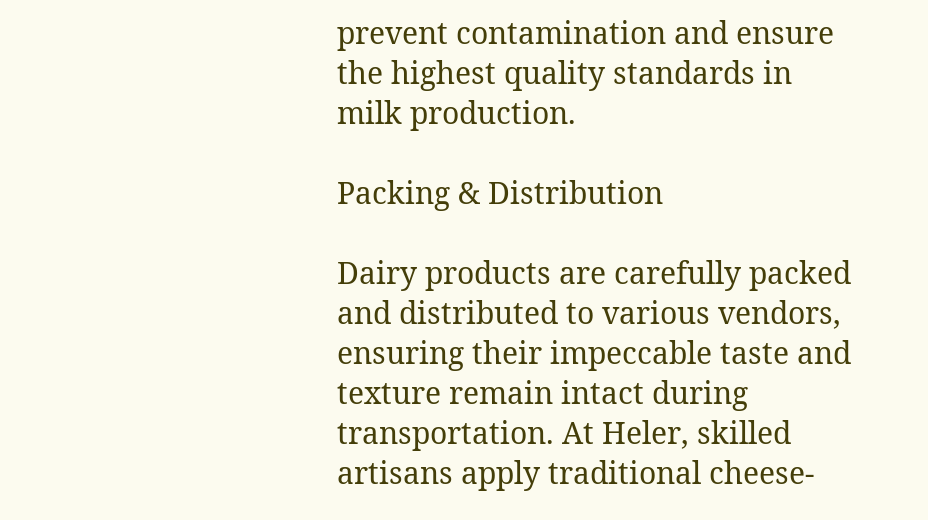prevent contamination and ensure the highest quality standards in milk production.

Packing & Distribution

Dairy products are carefully packed and distributed to various vendors, ensuring their impeccable taste and texture remain intact during transportation. At Heler, skilled artisans apply traditional cheese-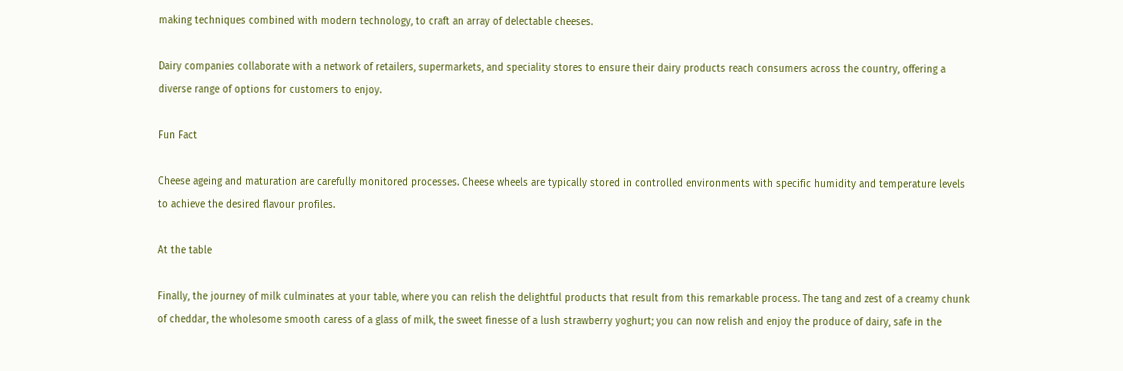making techniques combined with modern technology, to craft an array of delectable cheeses.

Dairy companies collaborate with a network of retailers, supermarkets, and speciality stores to ensure their dairy products reach consumers across the country, offering a diverse range of options for customers to enjoy.

Fun Fact

Cheese ageing and maturation are carefully monitored processes. Cheese wheels are typically stored in controlled environments with specific humidity and temperature levels to achieve the desired flavour profiles.

At the table

Finally, the journey of milk culminates at your table, where you can relish the delightful products that result from this remarkable process. The tang and zest of a creamy chunk of cheddar, the wholesome smooth caress of a glass of milk, the sweet finesse of a lush strawberry yoghurt; you can now relish and enjoy the produce of dairy, safe in the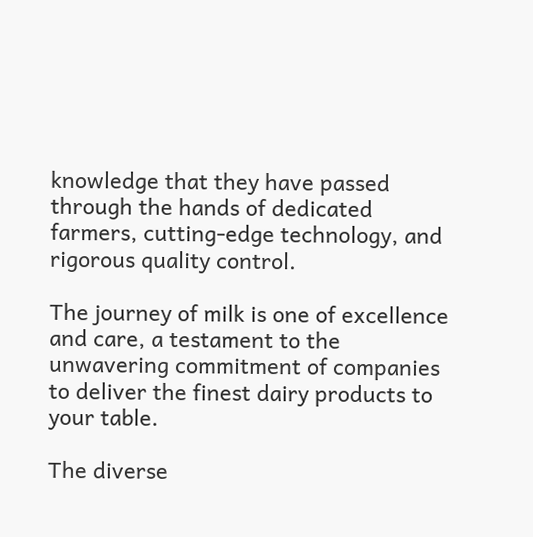knowledge that they have passed through the hands of dedicated farmers, cutting-edge technology, and rigorous quality control.

The journey of milk is one of excellence and care, a testament to the unwavering commitment of companies to deliver the finest dairy products to your table.

The diverse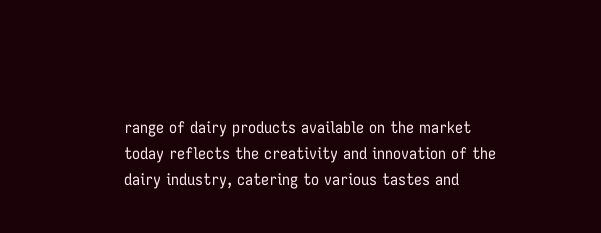range of dairy products available on the market today reflects the creativity and innovation of the dairy industry, catering to various tastes and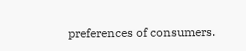preferences of consumers.